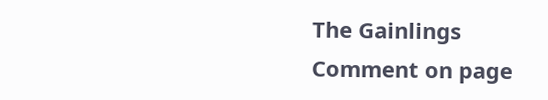The Gainlings
Comment on page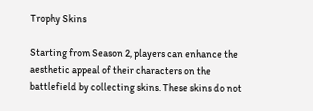Trophy Skins

Starting from Season 2, players can enhance the aesthetic appeal of their characters on the battlefield by collecting skins. These skins do not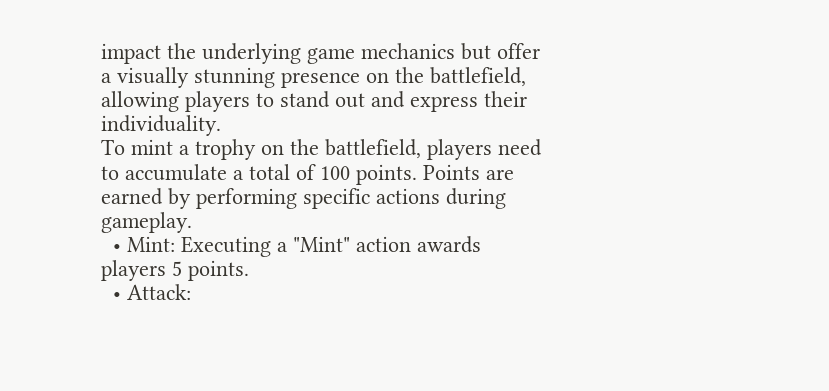impact the underlying game mechanics but offer a visually stunning presence on the battlefield, allowing players to stand out and express their individuality.
To mint a trophy on the battlefield, players need to accumulate a total of 100 points. Points are earned by performing specific actions during gameplay.
  • Mint: Executing a "Mint" action awards players 5 points.
  • Attack: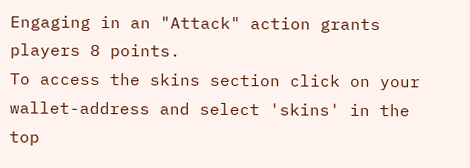Engaging in an "Attack" action grants players 8 points.
To access the skins section click on your wallet-address and select 'skins' in the top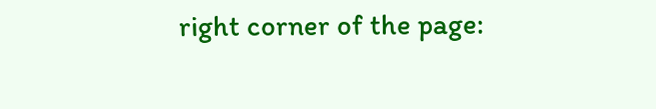right corner of the page: